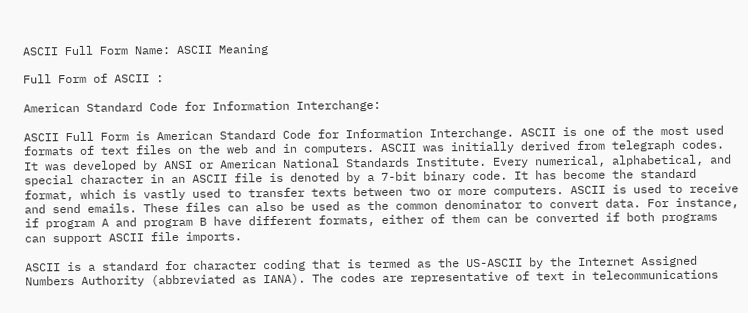ASCII Full Form Name: ASCII Meaning

Full Form of ASCII :

American Standard Code for Information Interchange:

ASCII Full Form is American Standard Code for Information Interchange. ASCII is one of the most used formats of text files on the web and in computers. ASCII was initially derived from telegraph codes. It was developed by ANSI or American National Standards Institute. Every numerical, alphabetical, and special character in an ASCII file is denoted by a 7-bit binary code. It has become the standard format, which is vastly used to transfer texts between two or more computers. ASCII is used to receive and send emails. These files can also be used as the common denominator to convert data. For instance, if program A and program B have different formats, either of them can be converted if both programs can support ASCII file imports.

ASCII is a standard for character coding that is termed as the US-ASCII by the Internet Assigned Numbers Authority (abbreviated as IANA). The codes are representative of text in telecommunications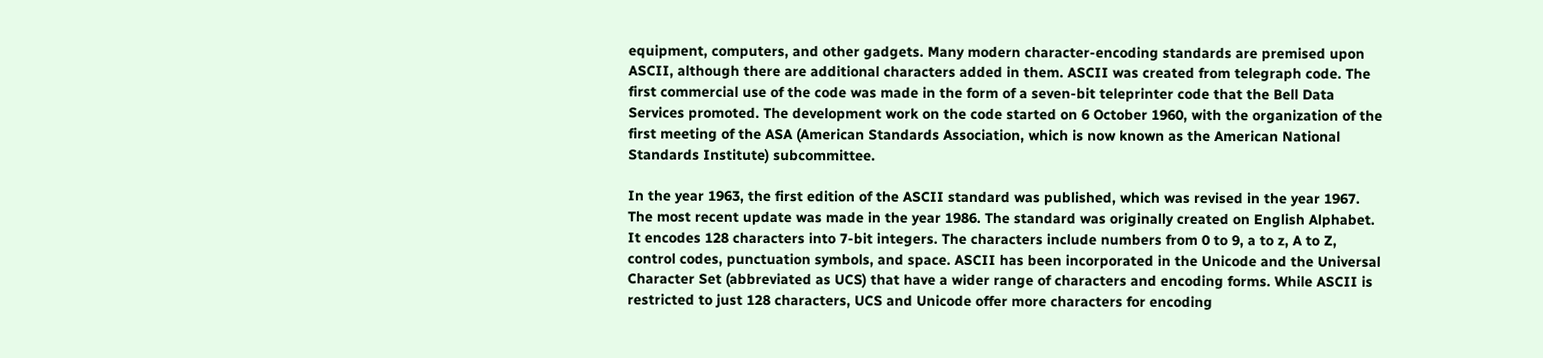equipment, computers, and other gadgets. Many modern character-encoding standards are premised upon ASCII, although there are additional characters added in them. ASCII was created from telegraph code. The first commercial use of the code was made in the form of a seven-bit teleprinter code that the Bell Data Services promoted. The development work on the code started on 6 October 1960, with the organization of the first meeting of the ASA (American Standards Association, which is now known as the American National Standards Institute) subcommittee.

In the year 1963, the first edition of the ASCII standard was published, which was revised in the year 1967. The most recent update was made in the year 1986. The standard was originally created on English Alphabet. It encodes 128 characters into 7-bit integers. The characters include numbers from 0 to 9, a to z, A to Z, control codes, punctuation symbols, and space. ASCII has been incorporated in the Unicode and the Universal Character Set (abbreviated as UCS) that have a wider range of characters and encoding forms. While ASCII is restricted to just 128 characters, UCS and Unicode offer more characters for encoding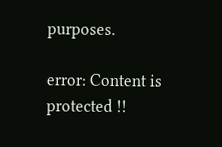purposes.

error: Content is protected !!